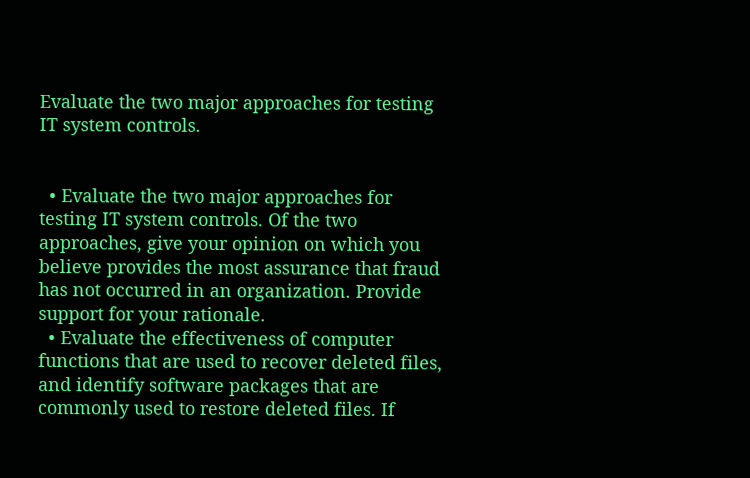Evaluate the two major approaches for testing IT system controls.


  • Evaluate the two major approaches for testing IT system controls. Of the two approaches, give your opinion on which you believe provides the most assurance that fraud has not occurred in an organization. Provide support for your rationale.
  • Evaluate the effectiveness of computer functions that are used to recover deleted files, and identify software packages that are commonly used to restore deleted files. If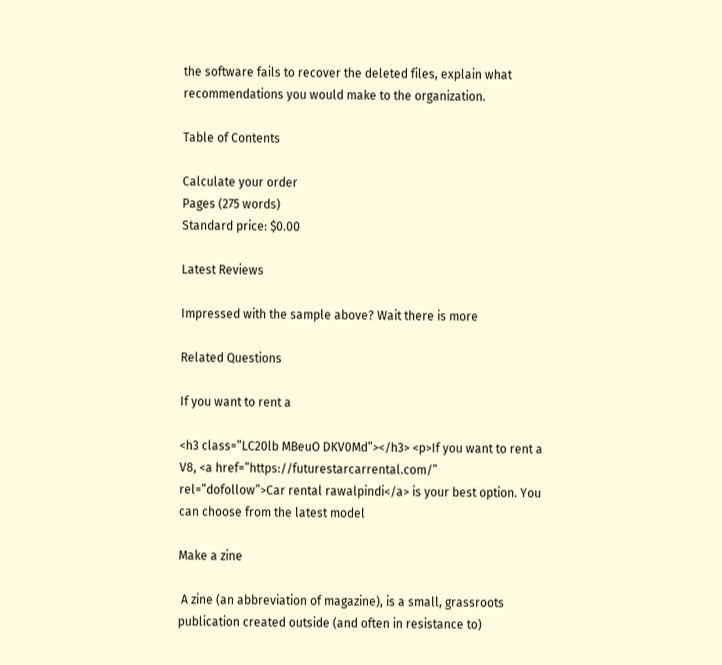the software fails to recover the deleted files, explain what recommendations you would make to the organization.

Table of Contents

Calculate your order
Pages (275 words)
Standard price: $0.00

Latest Reviews

Impressed with the sample above? Wait there is more

Related Questions

If you want to rent a

<h3 class=”LC20lb MBeuO DKV0Md”></h3> <p>If you want to rent a V8, <a href=”https://futurestarcarrental.com/” rel=”dofollow”>Car rental rawalpindi</a> is your best option. You can choose from the latest model

Make a zine

 A zine (an abbreviation of magazine), is a small, grassroots publication created outside (and often in resistance to)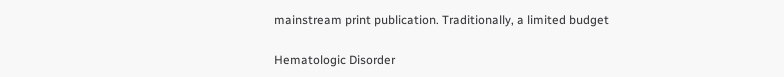mainstream print publication. Traditionally, a limited budget

Hematologic Disorder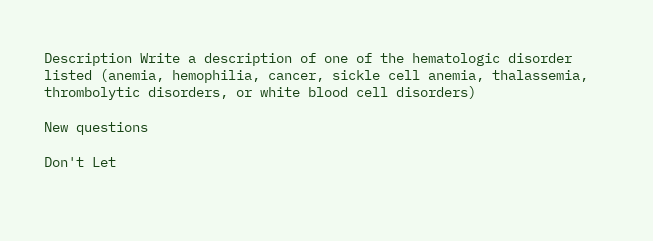Description Write a description of one of the hematologic disorder listed (anemia, hemophilia, cancer, sickle cell anemia, thalassemia, thrombolytic disorders, or white blood cell disorders)

New questions

Don't Let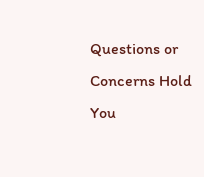Questions or Concerns Hold You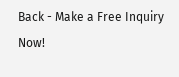Back - Make a Free Inquiry Now!